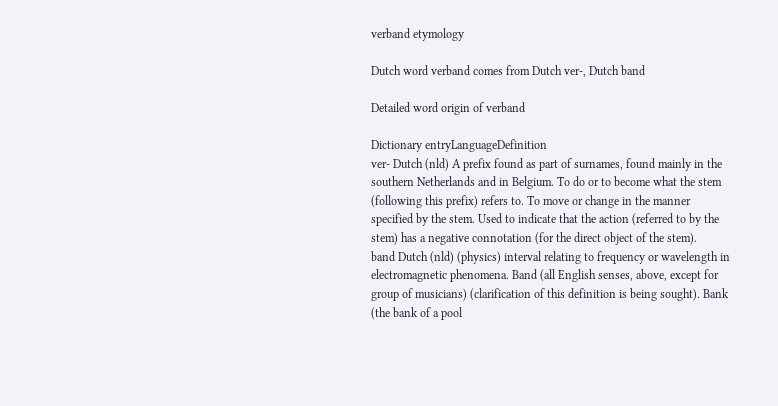verband etymology

Dutch word verband comes from Dutch ver-, Dutch band

Detailed word origin of verband

Dictionary entryLanguageDefinition
ver- Dutch (nld) A prefix found as part of surnames, found mainly in the southern Netherlands and in Belgium. To do or to become what the stem (following this prefix) refers to. To move or change in the manner specified by the stem. Used to indicate that the action (referred to by the stem) has a negative connotation (for the direct object of the stem).
band Dutch (nld) (physics) interval relating to frequency or wavelength in electromagnetic phenomena. Band (all English senses, above, except for group of musicians) (clarification of this definition is being sought). Bank (the bank of a pool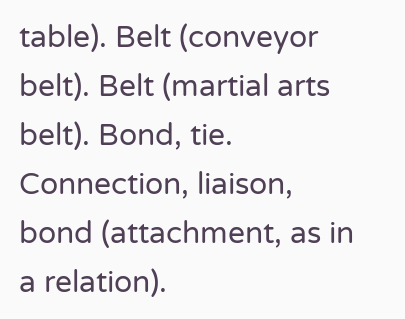table). Belt (conveyor belt). Belt (martial arts belt). Bond, tie. Connection, liaison, bond (attachment, as in a relation).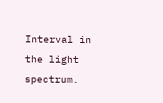Interval in the light spectrum.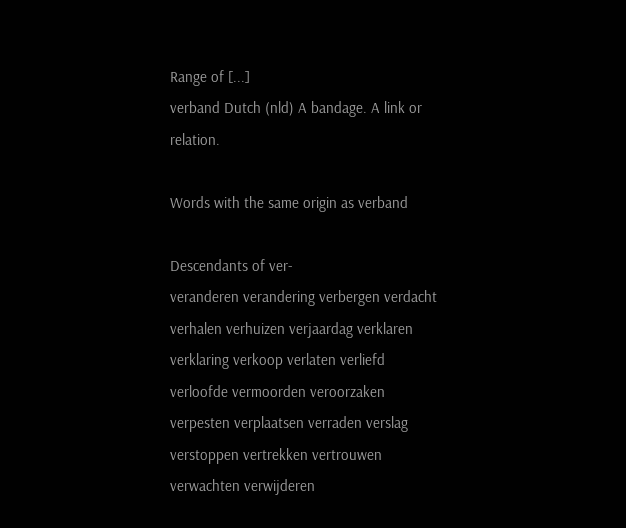Range of [...]
verband Dutch (nld) A bandage. A link or relation.

Words with the same origin as verband

Descendants of ver-
veranderen verandering verbergen verdacht verhalen verhuizen verjaardag verklaren verklaring verkoop verlaten verliefd verloofde vermoorden veroorzaken verpesten verplaatsen verraden verslag verstoppen vertrekken vertrouwen verwachten verwijderen